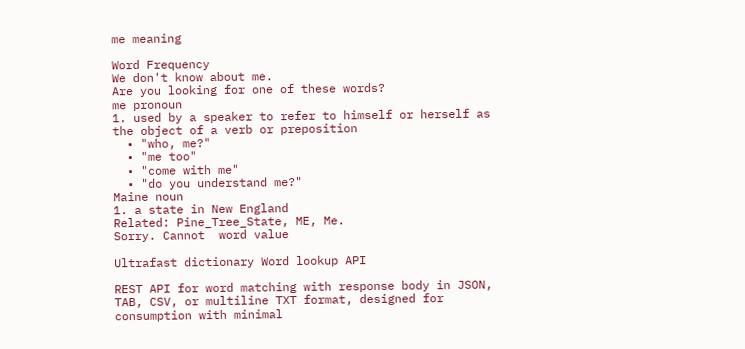me meaning

Word Frequency
We don't know about me.
Are you looking for one of these words?
me pronoun
1. used by a speaker to refer to himself or herself as the object of a verb or preposition
  • "who, me?"
  • "me too"
  • "come with me"
  • "do you understand me?"
Maine noun
1. a state in New England
Related: Pine_Tree_State, ME, Me.
Sorry. Cannot  word value

Ultrafast dictionary Word lookup API

REST API for word matching with response body in JSON, TAB, CSV, or multiline TXT format, designed for consumption with minimal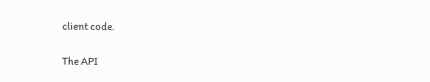client code.

The API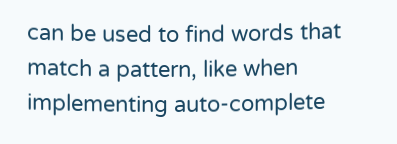can be used to find words that match a pattern, like when implementing auto-complete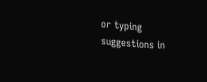or typing suggestions in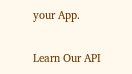your App.

Learn Our API